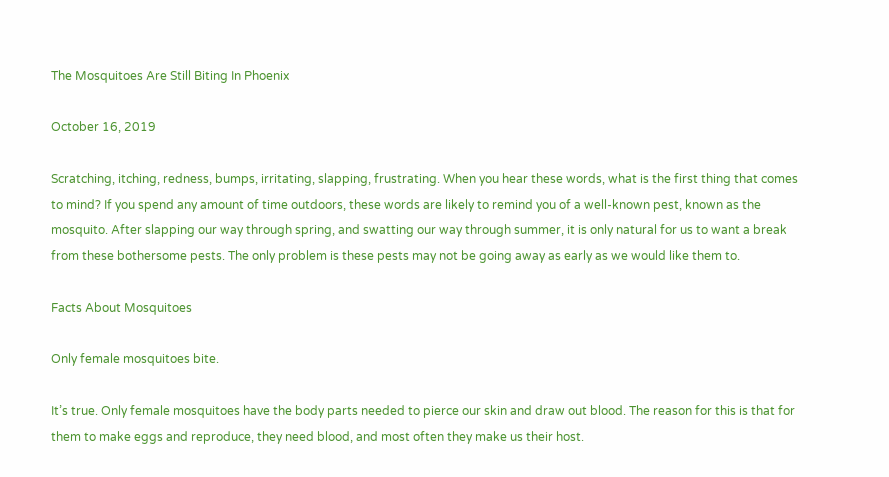The Mosquitoes Are Still Biting In Phoenix

October 16, 2019

Scratching, itching, redness, bumps, irritating, slapping, frustrating. When you hear these words, what is the first thing that comes to mind? If you spend any amount of time outdoors, these words are likely to remind you of a well-known pest, known as the mosquito. After slapping our way through spring, and swatting our way through summer, it is only natural for us to want a break from these bothersome pests. The only problem is these pests may not be going away as early as we would like them to.

Facts About Mosquitoes

Only female mosquitoes bite.

It’s true. Only female mosquitoes have the body parts needed to pierce our skin and draw out blood. The reason for this is that for them to make eggs and reproduce, they need blood, and most often they make us their host.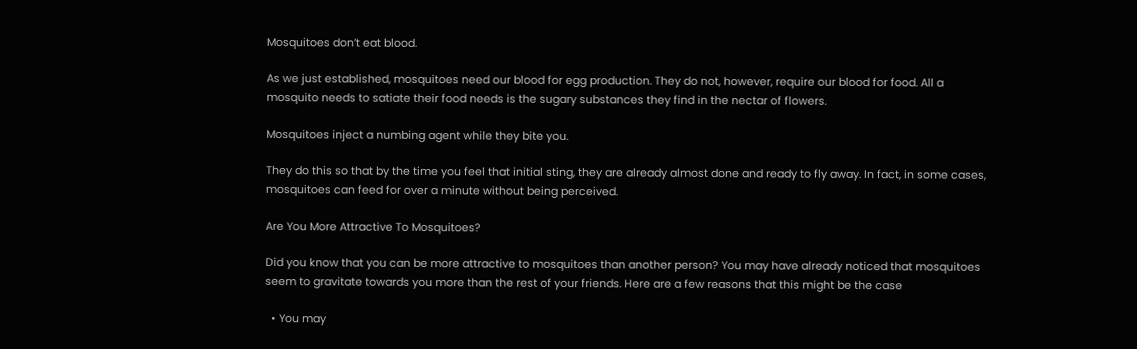Mosquitoes don’t eat blood.

As we just established, mosquitoes need our blood for egg production. They do not, however, require our blood for food. All a mosquito needs to satiate their food needs is the sugary substances they find in the nectar of flowers.

Mosquitoes inject a numbing agent while they bite you.

They do this so that by the time you feel that initial sting, they are already almost done and ready to fly away. In fact, in some cases, mosquitoes can feed for over a minute without being perceived.

Are You More Attractive To Mosquitoes?

Did you know that you can be more attractive to mosquitoes than another person? You may have already noticed that mosquitoes seem to gravitate towards you more than the rest of your friends. Here are a few reasons that this might be the case

  • You may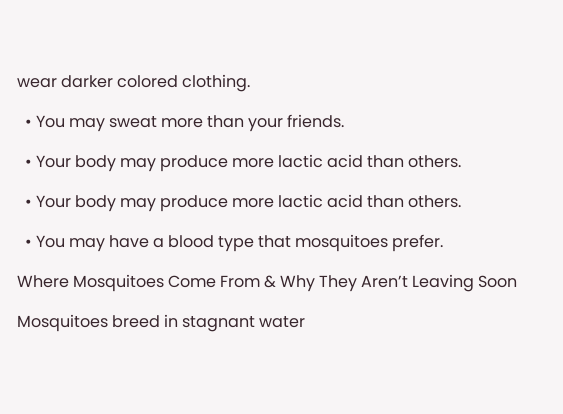wear darker colored clothing.

  • You may sweat more than your friends.

  • Your body may produce more lactic acid than others.

  • Your body may produce more lactic acid than others.

  • You may have a blood type that mosquitoes prefer.

Where Mosquitoes Come From & Why They Aren’t Leaving Soon

Mosquitoes breed in stagnant water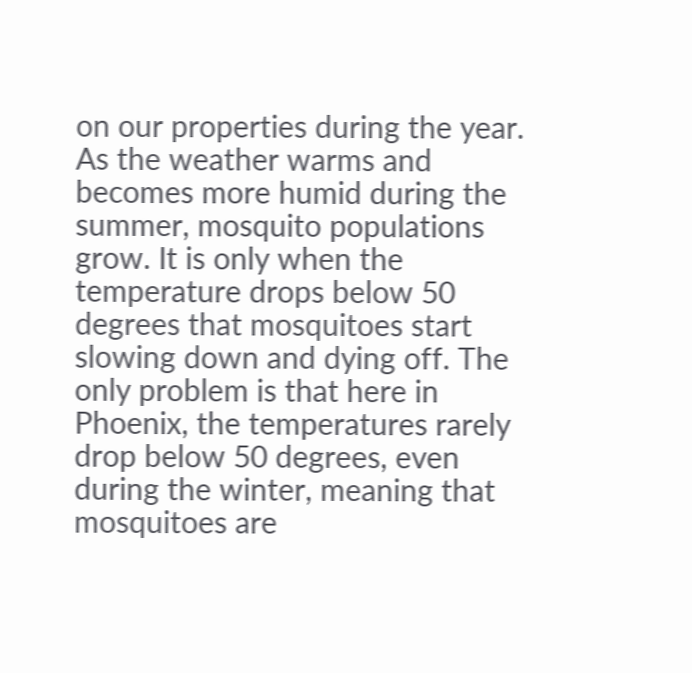on our properties during the year. As the weather warms and becomes more humid during the summer, mosquito populations grow. It is only when the temperature drops below 50 degrees that mosquitoes start slowing down and dying off. The only problem is that here in Phoenix, the temperatures rarely drop below 50 degrees, even during the winter, meaning that mosquitoes are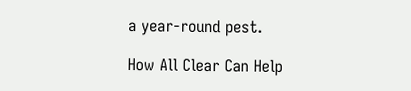a year-round pest.

How All Clear Can Help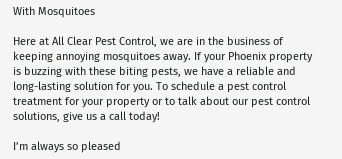With Mosquitoes

Here at All Clear Pest Control, we are in the business of keeping annoying mosquitoes away. If your Phoenix property is buzzing with these biting pests, we have a reliable and long-lasting solution for you. To schedule a pest control treatment for your property or to talk about our pest control solutions, give us a call today!

I’m always so pleased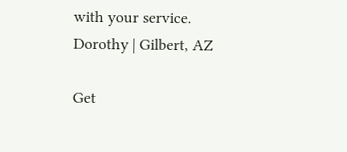with your service.
Dorothy | Gilbert, AZ

Get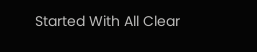Started With All Clear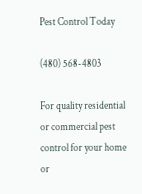Pest Control Today

(480) 568-4803

For quality residential or commercial pest control for your home or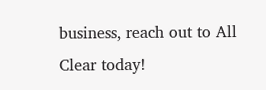business, reach out to All Clear today!